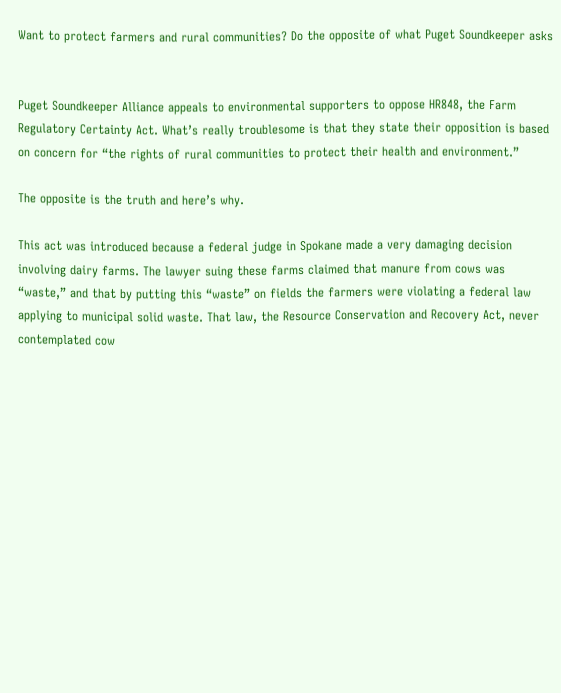Want to protect farmers and rural communities? Do the opposite of what Puget Soundkeeper asks


Puget Soundkeeper Alliance appeals to environmental supporters to oppose HR848, the Farm Regulatory Certainty Act. What’s really troublesome is that they state their opposition is based on concern for “the rights of rural communities to protect their health and environment.”

The opposite is the truth and here’s why.

This act was introduced because a federal judge in Spokane made a very damaging decision involving dairy farms. The lawyer suing these farms claimed that manure from cows was “waste,” and that by putting this “waste” on fields the farmers were violating a federal law applying to municipal solid waste. That law, the Resource Conservation and Recovery Act, never contemplated cow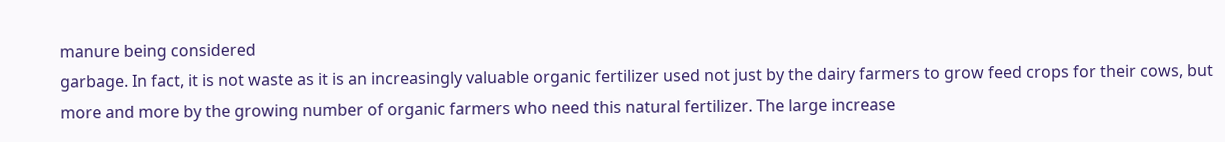manure being considered
garbage. In fact, it is not waste as it is an increasingly valuable organic fertilizer used not just by the dairy farmers to grow feed crops for their cows, but more and more by the growing number of organic farmers who need this natural fertilizer. The large increase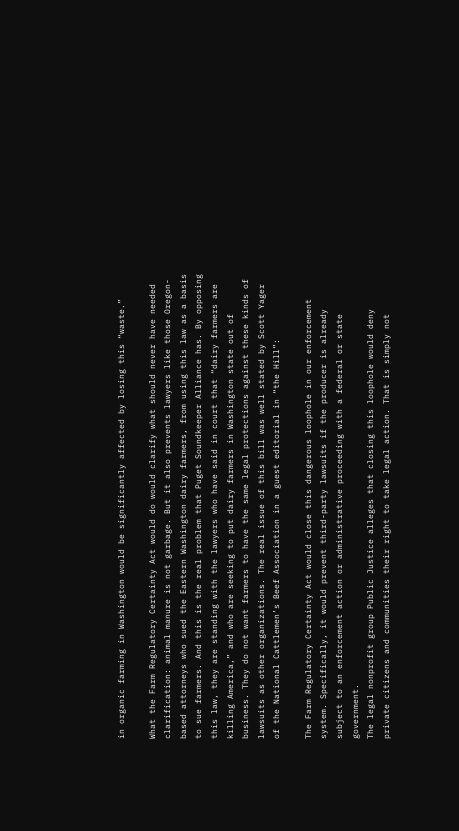in organic farming in Washington would be significantly affected by losing this “waste.”

What the Farm Regulatory Certainty Act would do would clarify what should never have needed clarification: animal manure is not garbage. But it also prevents lawyers like those Oregon-based attorneys who sued the Eastern Washington dairy farmers, from using this law as a basis to sue farmers. And this is the real problem that Puget Soundkeeper Alliance has. By opposing this law, they are standing with the lawyers who have said in court that “dairy farmers are killing America,” and who are seeking to put dairy farmers in Washington state out of business. They do not want farmers to have the same legal protections against these kinds of lawsuits as other organizations. The real issue of this bill was well stated by Scott Yager of the National Cattlemen’s Beef Association in a guest editorial in “the Hill”:

The Farm Regulatory Certainty Act would close this dangerous loophole in our enforcement system. Specifically, it would prevent third-party lawsuits if the producer is already subject to an enforcement action or administrative proceeding with a federal or state government.
The legal nonprofit group Public Justice alleges that closing this loophole would deny private citizens and communities their right to take legal action. That is simply not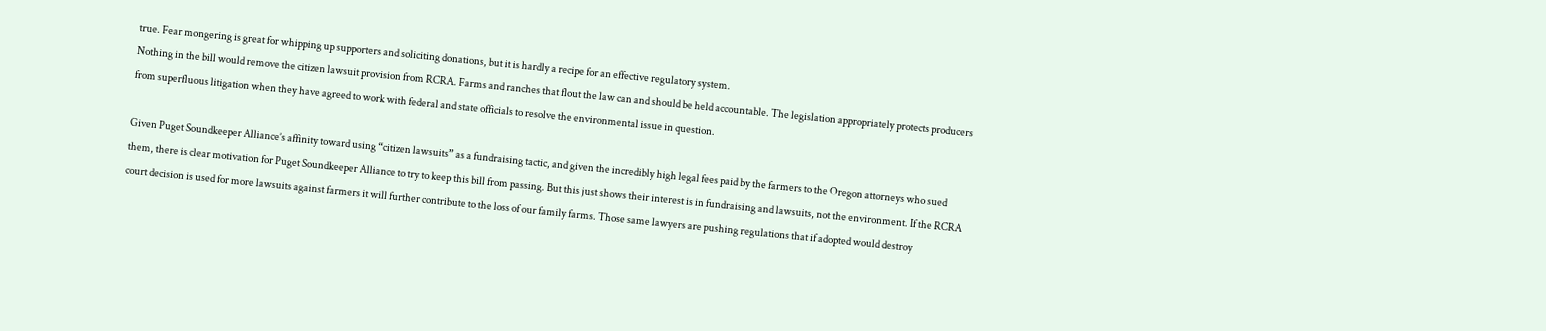true. Fear mongering is great for whipping up supporters and soliciting donations, but it is hardly a recipe for an effective regulatory system.
Nothing in the bill would remove the citizen lawsuit provision from RCRA. Farms and ranches that flout the law can and should be held accountable. The legislation appropriately protects producers from superfluous litigation when they have agreed to work with federal and state officials to resolve the environmental issue in question.

Given Puget Soundkeeper Alliance’s affinity toward using “citizen lawsuits” as a fundraising tactic, and given the incredibly high legal fees paid by the farmers to the Oregon attorneys who sued them, there is clear motivation for Puget Soundkeeper Alliance to try to keep this bill from passing. But this just shows their interest is in fundraising and lawsuits, not the environment. If the RCRA court decision is used for more lawsuits against farmers it will further contribute to the loss of our family farms. Those same lawyers are pushing regulations that if adopted would destroy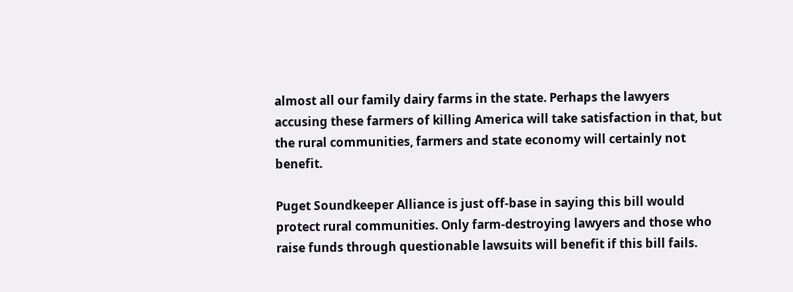almost all our family dairy farms in the state. Perhaps the lawyers accusing these farmers of killing America will take satisfaction in that, but the rural communities, farmers and state economy will certainly not benefit.

Puget Soundkeeper Alliance is just off-base in saying this bill would protect rural communities. Only farm-destroying lawyers and those who raise funds through questionable lawsuits will benefit if this bill fails.